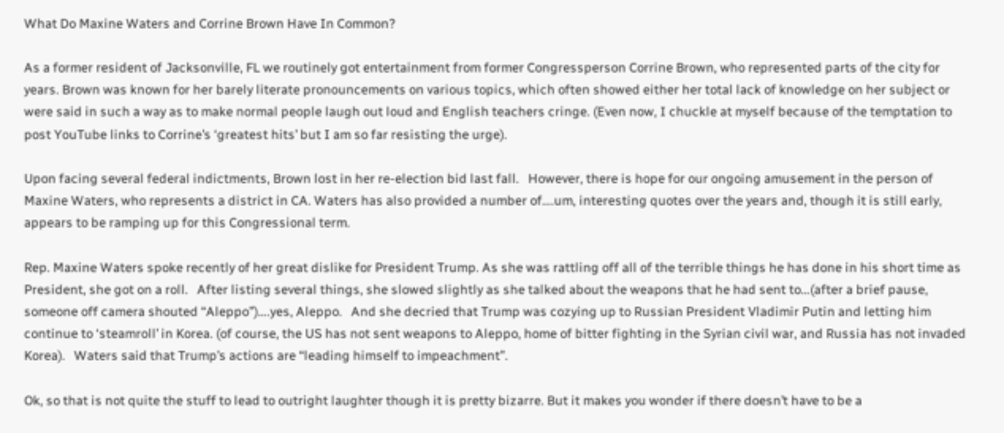What Do Maxine Waters and Corrine Brown Have In Common?

As a former resident of Jacksonville, FL we routinely got entertainment from former Congressperson Corrine Brown, who represented parts of the city for years. Brown was known for her barely literate pronouncements on various topics, which often showed either her total lack of knowledge on her subject or were said in such a way as to make normal people laugh out loud and English teachers cringe. (Even now, I chuckle at myself because of the temptation to post YouTube links to Corrine’s ‘greatest hits’ but I am so far resisting the urge).

Upon facing several federal indictments, Brown lost in her re-election bid last fall.   However, there is hope for our ongoing amusement in the person of Maxine Waters, who represents a district in CA. Waters has also provided a number of….um, interesting quotes over the years and, though it is still early, appears to be ramping up for this Congressional term.

Rep. Maxine Waters spoke recently of her great dislike for President Trump. As she was rattling off all of the terrible things he has done in his short time as President, she got on a roll.   After listing several things, she slowed slightly as she talked about the weapons that he had sent to…(after a brief pause, someone off camera shouted “Aleppo”)….yes, Aleppo.   And she decried that Trump was cozying up to Russian President Vladimir Putin and letting him continue to ‘steamroll’ in Korea. (of course, the US has not sent weapons to Aleppo, home of bitter fighting in the Syrian civil war, and Russia has not invaded Korea).   Waters said that Trump’s actions are “leading himself to impeachment”.

Ok, so that is not quite the stuff to lead to outright laughter though it is pretty bizarre. But it makes you wonder if there doesn’t have to be a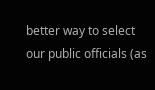better way to select our public officials (as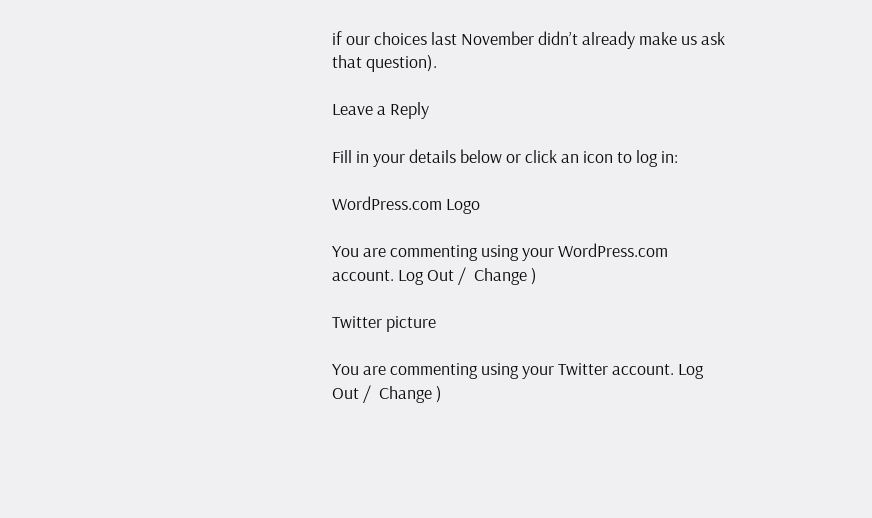if our choices last November didn’t already make us ask that question).

Leave a Reply

Fill in your details below or click an icon to log in:

WordPress.com Logo

You are commenting using your WordPress.com account. Log Out /  Change )

Twitter picture

You are commenting using your Twitter account. Log Out /  Change )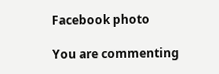Facebook photo

You are commenting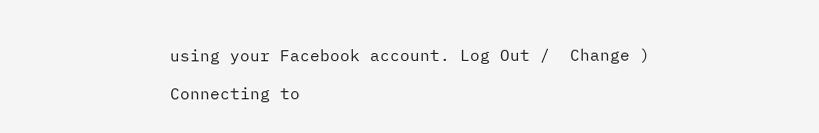using your Facebook account. Log Out /  Change )

Connecting to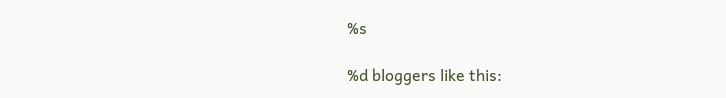%s

%d bloggers like this: